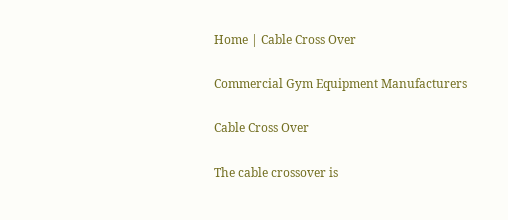Home | Cable Cross Over

Commercial Gym Equipment Manufacturers

Cable Cross Over

The cable crossover is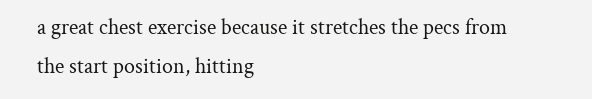a great chest exercise because it stretches the pecs from the start position, hitting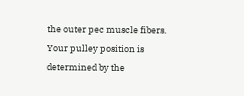the outer pec muscle fibers. Your pulley position is determined by the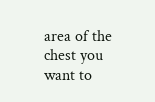area of the chest you want to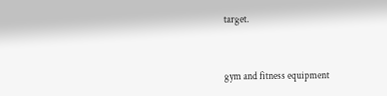target.


gym and fitness equipment